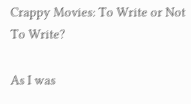Crappy Movies: To Write or Not To Write?

As I was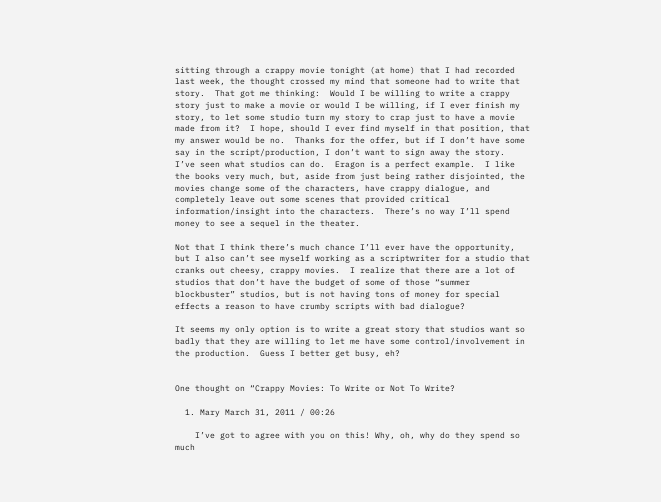sitting through a crappy movie tonight (at home) that I had recorded last week, the thought crossed my mind that someone had to write that story.  That got me thinking:  Would I be willing to write a crappy story just to make a movie or would I be willing, if I ever finish my story, to let some studio turn my story to crap just to have a movie made from it?  I hope, should I ever find myself in that position, that my answer would be no.  Thanks for the offer, but if I don’t have some say in the script/production, I don’t want to sign away the story.  I’ve seen what studios can do.  Eragon is a perfect example.  I like the books very much, but, aside from just being rather disjointed, the movies change some of the characters, have crappy dialogue, and completely leave out some scenes that provided critical information/insight into the characters.  There’s no way I’ll spend money to see a sequel in the theater.

Not that I think there’s much chance I’ll ever have the opportunity, but I also can’t see myself working as a scriptwriter for a studio that cranks out cheesy, crappy movies.  I realize that there are a lot of studios that don’t have the budget of some of those “summer blockbuster” studios, but is not having tons of money for special effects a reason to have crumby scripts with bad dialogue?

It seems my only option is to write a great story that studios want so badly that they are willing to let me have some control/involvement in the production.  Guess I better get busy, eh?


One thought on “Crappy Movies: To Write or Not To Write?

  1. Mary March 31, 2011 / 00:26

    I’ve got to agree with you on this! Why, oh, why do they spend so much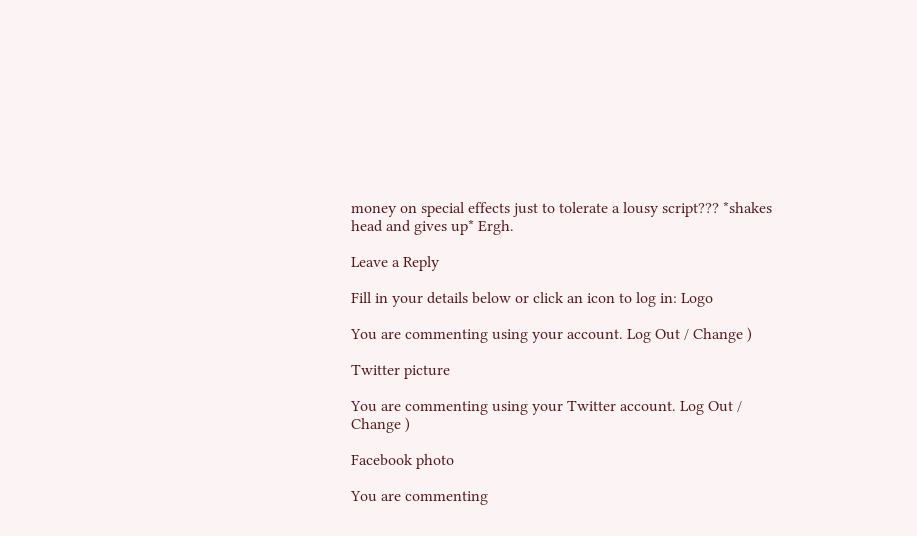money on special effects just to tolerate a lousy script??? *shakes head and gives up* Ergh.

Leave a Reply

Fill in your details below or click an icon to log in: Logo

You are commenting using your account. Log Out / Change )

Twitter picture

You are commenting using your Twitter account. Log Out / Change )

Facebook photo

You are commenting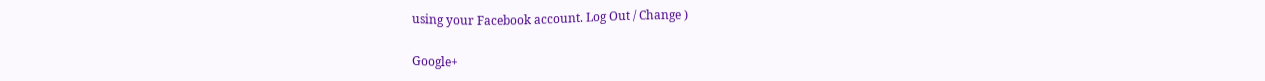using your Facebook account. Log Out / Change )

Google+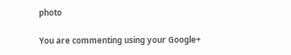photo

You are commenting using your Google+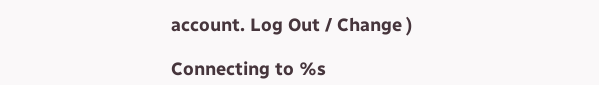account. Log Out / Change )

Connecting to %s